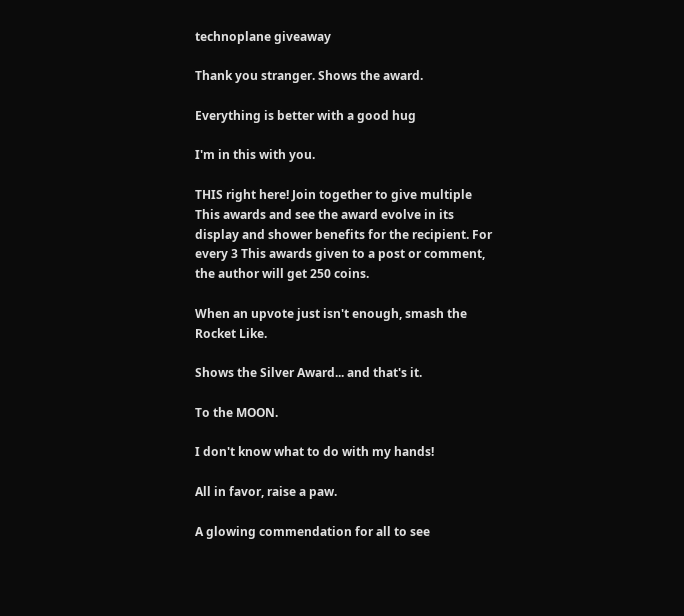technoplane giveaway

Thank you stranger. Shows the award.

Everything is better with a good hug

I'm in this with you.

THIS right here! Join together to give multiple This awards and see the award evolve in its display and shower benefits for the recipient. For every 3 This awards given to a post or comment, the author will get 250 coins.

When an upvote just isn't enough, smash the Rocket Like.

Shows the Silver Award... and that's it.

To the MOON.

I don't know what to do with my hands!

All in favor, raise a paw.

A glowing commendation for all to see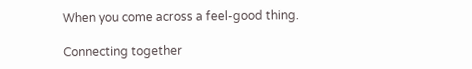When you come across a feel-good thing.

Connecting together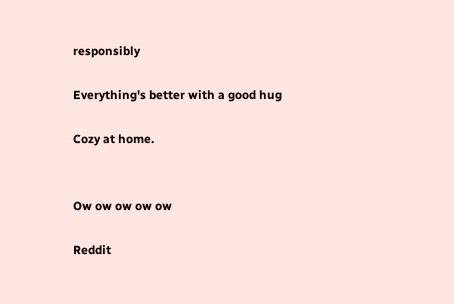responsibly

Everything's better with a good hug

Cozy at home.


Ow ow ow ow ow

Reddit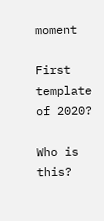moment

First template of 2020?

Who is this?